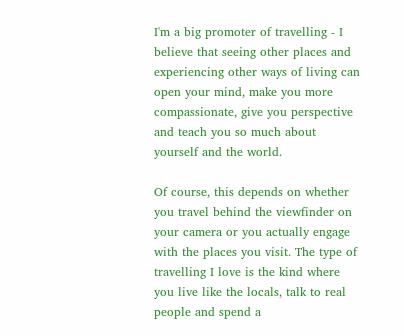I'm a big promoter of travelling - I believe that seeing other places and experiencing other ways of living can open your mind, make you more compassionate, give you perspective and teach you so much about yourself and the world.

Of course, this depends on whether you travel behind the viewfinder on your camera or you actually engage with the places you visit. The type of travelling I love is the kind where you live like the locals, talk to real people and spend a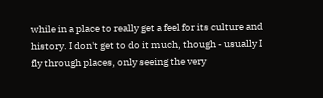while in a place to really get a feel for its culture and history. I don't get to do it much, though - usually I fly through places, only seeing the very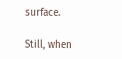surface.

Still, when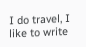I do travel, I like to write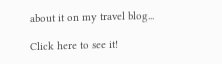about it on my travel blog...

Click here to see it!